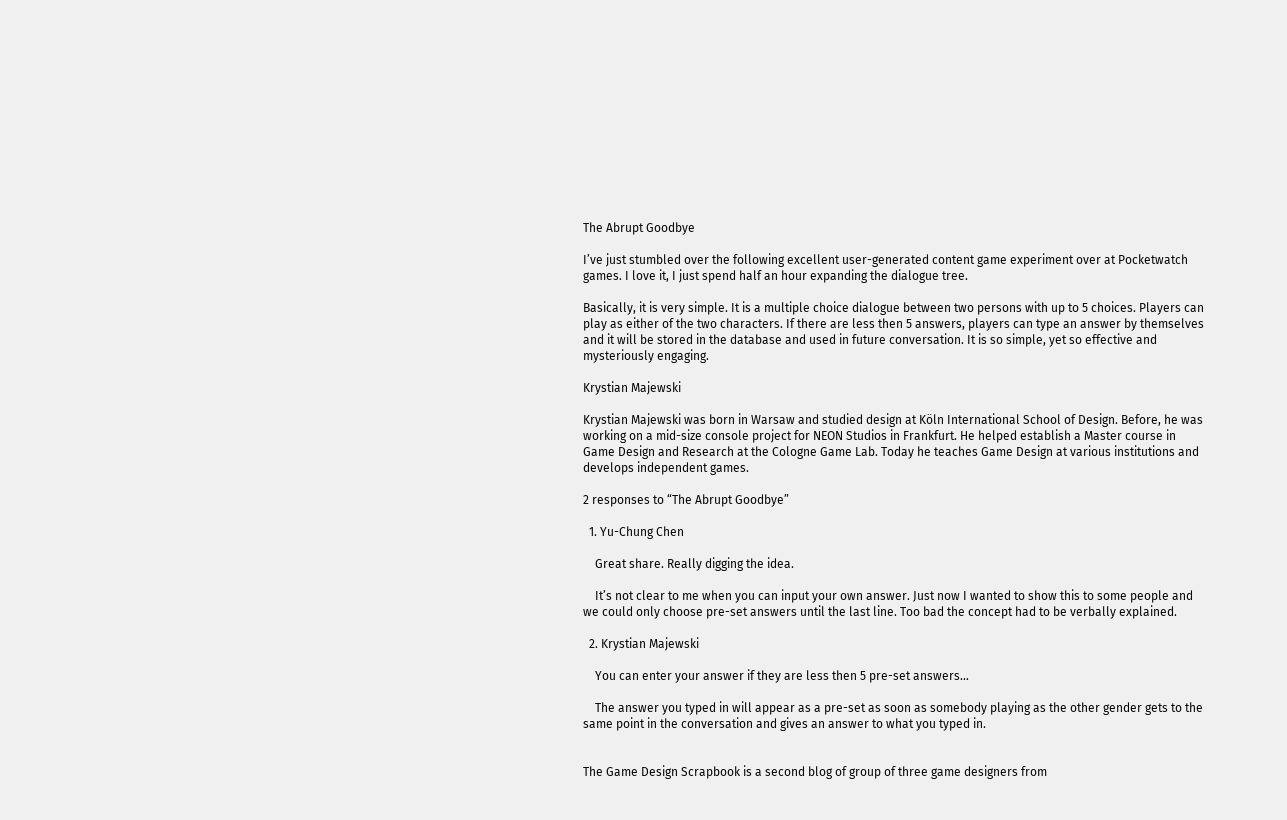The Abrupt Goodbye

I’ve just stumbled over the following excellent user-generated content game experiment over at Pocketwatch games. I love it, I just spend half an hour expanding the dialogue tree.

Basically, it is very simple. It is a multiple choice dialogue between two persons with up to 5 choices. Players can play as either of the two characters. If there are less then 5 answers, players can type an answer by themselves and it will be stored in the database and used in future conversation. It is so simple, yet so effective and mysteriously engaging.

Krystian Majewski

Krystian Majewski was born in Warsaw and studied design at Köln International School of Design. Before, he was working on a mid-size console project for NEON Studios in Frankfurt. He helped establish a Master course in Game Design and Research at the Cologne Game Lab. Today he teaches Game Design at various institutions and develops independent games.

2 responses to “The Abrupt Goodbye”

  1. Yu-Chung Chen

    Great share. Really digging the idea.

    It’s not clear to me when you can input your own answer. Just now I wanted to show this to some people and we could only choose pre-set answers until the last line. Too bad the concept had to be verbally explained.

  2. Krystian Majewski

    You can enter your answer if they are less then 5 pre-set answers…

    The answer you typed in will appear as a pre-set as soon as somebody playing as the other gender gets to the same point in the conversation and gives an answer to what you typed in.


The Game Design Scrapbook is a second blog of group of three game designers from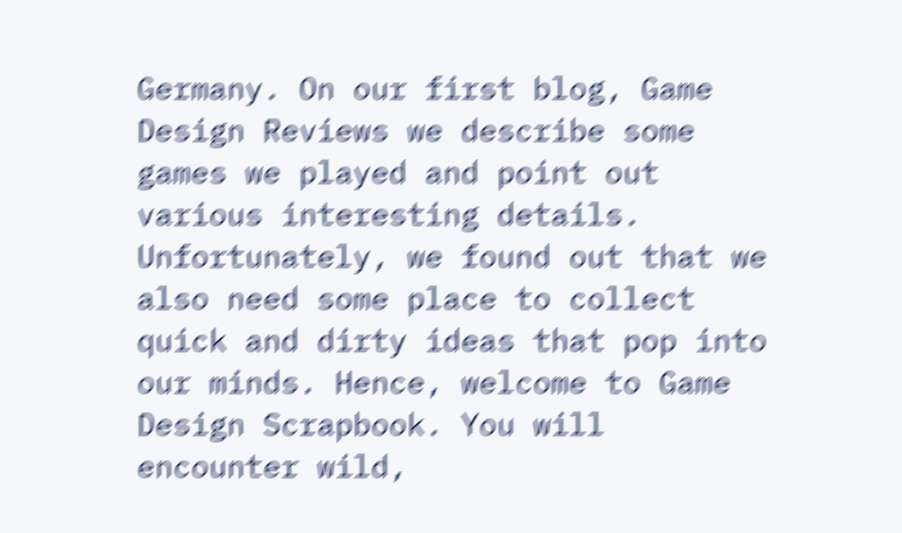Germany. On our first blog, Game Design Reviews we describe some games we played and point out various interesting details. Unfortunately, we found out that we also need some place to collect quick and dirty ideas that pop into our minds. Hence, welcome to Game Design Scrapbook. You will encounter wild,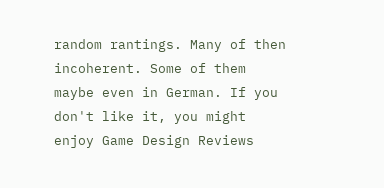random rantings. Many of then incoherent. Some of them maybe even in German. If you don't like it, you might enjoy Game Design Reviews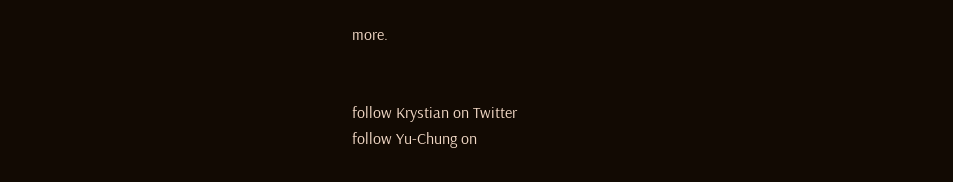more.


follow Krystian on Twitter
follow Yu-Chung on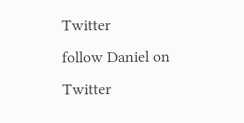Twitter
follow Daniel on Twitter